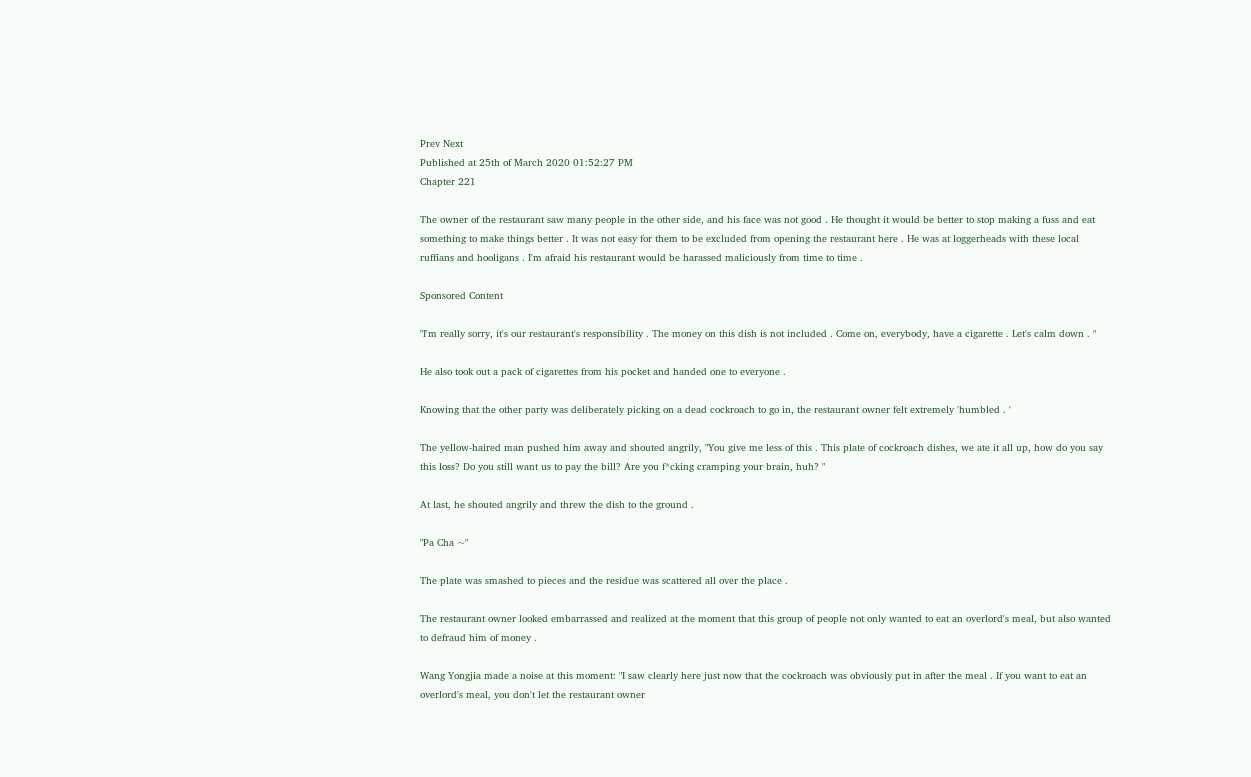Prev Next
Published at 25th of March 2020 01:52:27 PM
Chapter 221

The owner of the restaurant saw many people in the other side, and his face was not good . He thought it would be better to stop making a fuss and eat something to make things better . It was not easy for them to be excluded from opening the restaurant here . He was at loggerheads with these local ruffians and hooligans . I'm afraid his restaurant would be harassed maliciously from time to time .

Sponsored Content

"I'm really sorry, it's our restaurant's responsibility . The money on this dish is not included . Come on, everybody, have a cigarette . Let's calm down . "

He also took out a pack of cigarettes from his pocket and handed one to everyone .

Knowing that the other party was deliberately picking on a dead cockroach to go in, the restaurant owner felt extremely 'humbled . '

The yellow-haired man pushed him away and shouted angrily, "You give me less of this . This plate of cockroach dishes, we ate it all up, how do you say this loss? Do you still want us to pay the bill? Are you f*cking cramping your brain, huh? "

At last, he shouted angrily and threw the dish to the ground .

"Pa Cha ~"

The plate was smashed to pieces and the residue was scattered all over the place .

The restaurant owner looked embarrassed and realized at the moment that this group of people not only wanted to eat an overlord's meal, but also wanted to defraud him of money .

Wang Yongjia made a noise at this moment: "I saw clearly here just now that the cockroach was obviously put in after the meal . If you want to eat an overlord's meal, you don't let the restaurant owner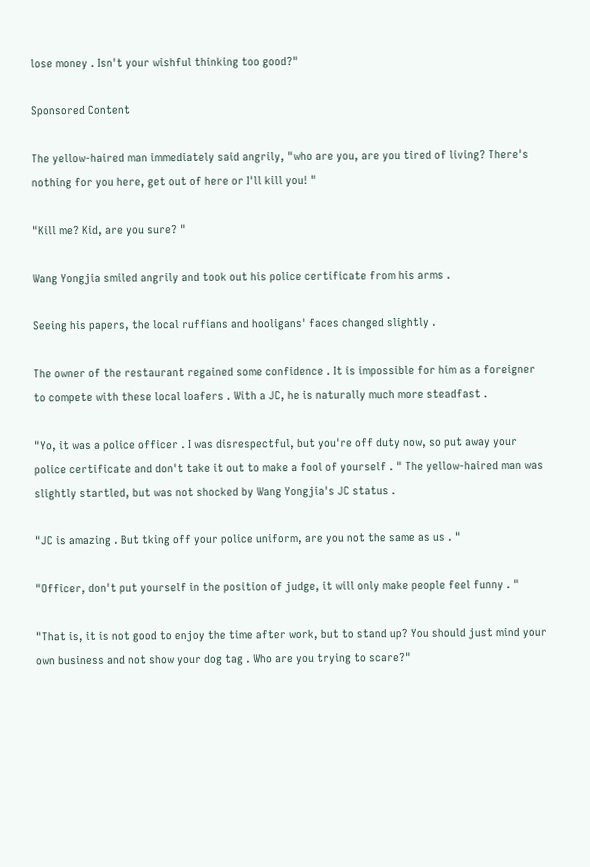lose money . Isn't your wishful thinking too good?"

Sponsored Content

The yellow-haired man immediately said angrily, "who are you, are you tired of living? There's nothing for you here, get out of here or I'll kill you! "

"Kill me? Kid, are you sure? "

Wang Yongjia smiled angrily and took out his police certificate from his arms .

Seeing his papers, the local ruffians and hooligans' faces changed slightly .

The owner of the restaurant regained some confidence . It is impossible for him as a foreigner to compete with these local loafers . With a JC, he is naturally much more steadfast .

"Yo, it was a police officer . I was disrespectful, but you're off duty now, so put away your police certificate and don't take it out to make a fool of yourself . " The yellow-haired man was slightly startled, but was not shocked by Wang Yongjia's JC status .

"JC is amazing . But tking off your police uniform, are you not the same as us . "

"Officer, don't put yourself in the position of judge, it will only make people feel funny . "

"That is, it is not good to enjoy the time after work, but to stand up? You should just mind your own business and not show your dog tag . Who are you trying to scare?"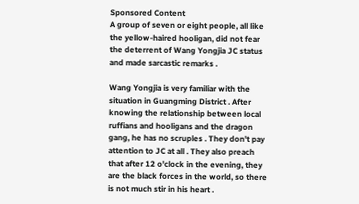Sponsored Content
A group of seven or eight people, all like the yellow-haired hooligan, did not fear the deterrent of Wang Yongjia JC status and made sarcastic remarks .

Wang Yongjia is very familiar with the situation in Guangming District . After knowing the relationship between local ruffians and hooligans and the dragon gang, he has no scruples . They don't pay attention to JC at all . They also preach that after 12 o'clock in the evening, they are the black forces in the world, so there is not much stir in his heart .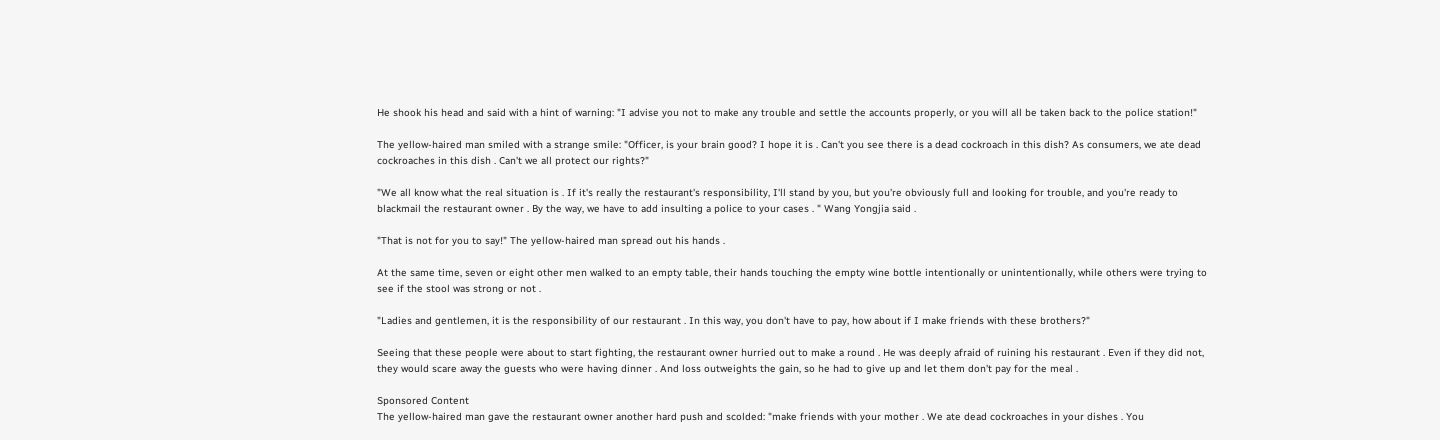He shook his head and said with a hint of warning: "I advise you not to make any trouble and settle the accounts properly, or you will all be taken back to the police station!"

The yellow-haired man smiled with a strange smile: "Officer, is your brain good? I hope it is . Can't you see there is a dead cockroach in this dish? As consumers, we ate dead cockroaches in this dish . Can't we all protect our rights?"

"We all know what the real situation is . If it's really the restaurant's responsibility, I'll stand by you, but you're obviously full and looking for trouble, and you're ready to blackmail the restaurant owner . By the way, we have to add insulting a police to your cases . " Wang Yongjia said .

"That is not for you to say!" The yellow-haired man spread out his hands .

At the same time, seven or eight other men walked to an empty table, their hands touching the empty wine bottle intentionally or unintentionally, while others were trying to see if the stool was strong or not .

"Ladies and gentlemen, it is the responsibility of our restaurant . In this way, you don't have to pay, how about if I make friends with these brothers?"

Seeing that these people were about to start fighting, the restaurant owner hurried out to make a round . He was deeply afraid of ruining his restaurant . Even if they did not, they would scare away the guests who were having dinner . And loss outweights the gain, so he had to give up and let them don't pay for the meal .

Sponsored Content
The yellow-haired man gave the restaurant owner another hard push and scolded: "make friends with your mother . We ate dead cockroaches in your dishes . You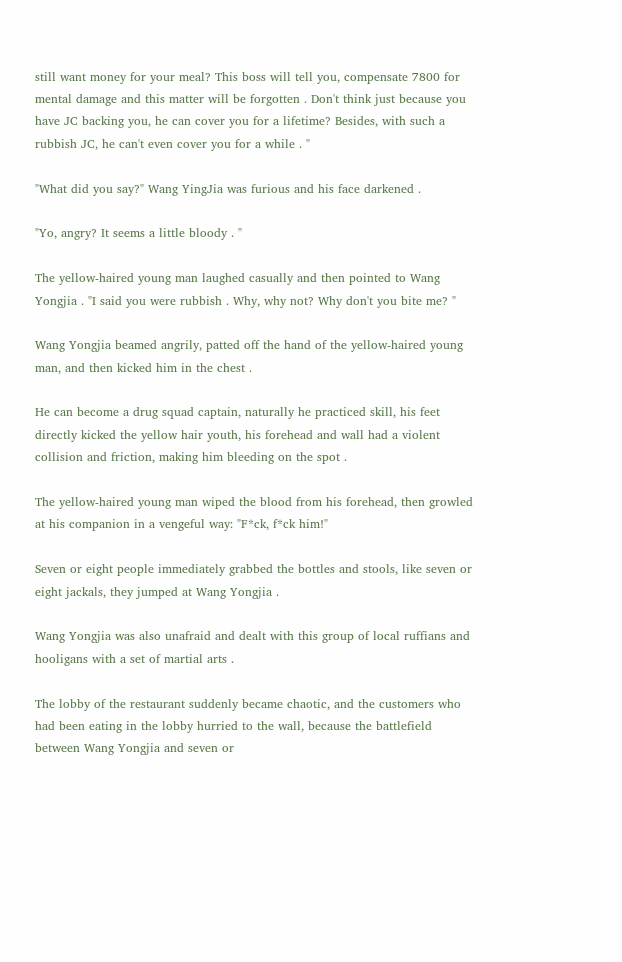still want money for your meal? This boss will tell you, compensate 7800 for mental damage and this matter will be forgotten . Don't think just because you have JC backing you, he can cover you for a lifetime? Besides, with such a rubbish JC, he can't even cover you for a while . "

"What did you say?" Wang YingJia was furious and his face darkened .

"Yo, angry? It seems a little bloody . "

The yellow-haired young man laughed casually and then pointed to Wang Yongjia . "I said you were rubbish . Why, why not? Why don't you bite me? "

Wang Yongjia beamed angrily, patted off the hand of the yellow-haired young man, and then kicked him in the chest .

He can become a drug squad captain, naturally he practiced skill, his feet directly kicked the yellow hair youth, his forehead and wall had a violent collision and friction, making him bleeding on the spot .

The yellow-haired young man wiped the blood from his forehead, then growled at his companion in a vengeful way: "F*ck, f*ck him!"

Seven or eight people immediately grabbed the bottles and stools, like seven or eight jackals, they jumped at Wang Yongjia .

Wang Yongjia was also unafraid and dealt with this group of local ruffians and hooligans with a set of martial arts .

The lobby of the restaurant suddenly became chaotic, and the customers who had been eating in the lobby hurried to the wall, because the battlefield between Wang Yongjia and seven or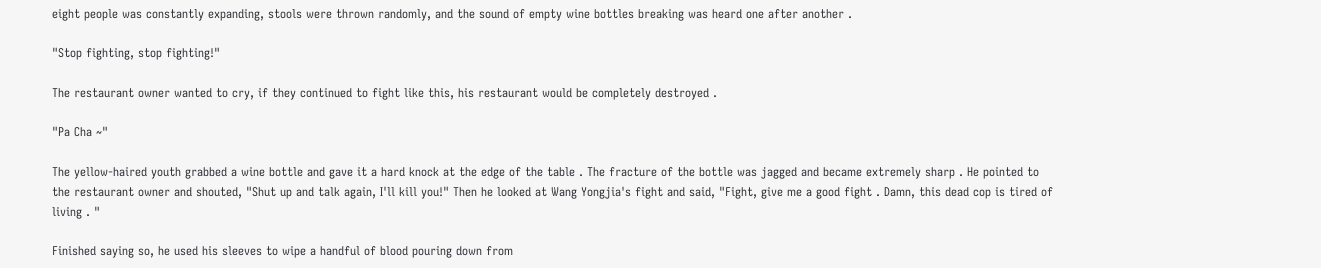eight people was constantly expanding, stools were thrown randomly, and the sound of empty wine bottles breaking was heard one after another .

"Stop fighting, stop fighting!"

The restaurant owner wanted to cry, if they continued to fight like this, his restaurant would be completely destroyed .

"Pa Cha ~"

The yellow-haired youth grabbed a wine bottle and gave it a hard knock at the edge of the table . The fracture of the bottle was jagged and became extremely sharp . He pointed to the restaurant owner and shouted, "Shut up and talk again, I'll kill you!" Then he looked at Wang Yongjia's fight and said, "Fight, give me a good fight . Damn, this dead cop is tired of living . "

Finished saying so, he used his sleeves to wipe a handful of blood pouring down from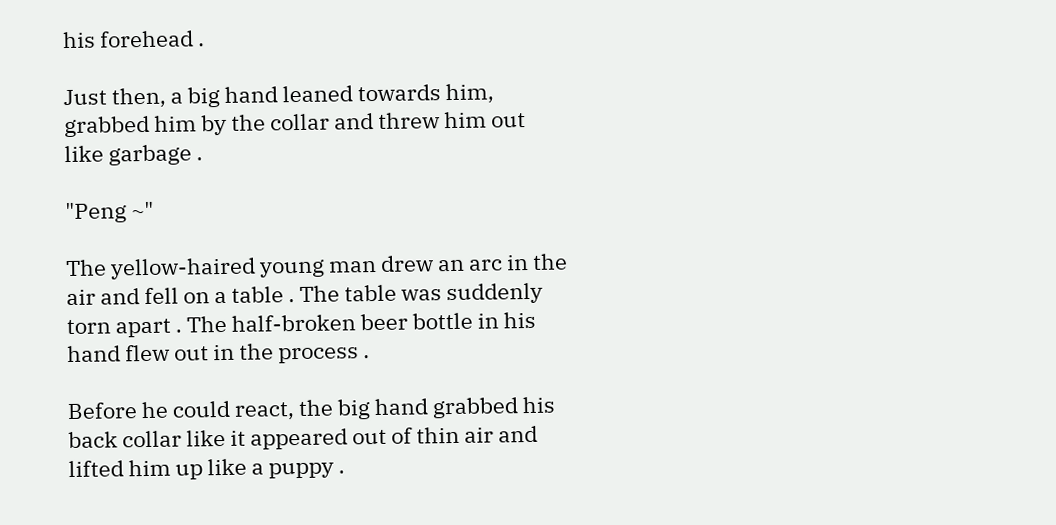his forehead .

Just then, a big hand leaned towards him, grabbed him by the collar and threw him out like garbage .

"Peng ~"

The yellow-haired young man drew an arc in the air and fell on a table . The table was suddenly torn apart . The half-broken beer bottle in his hand flew out in the process .

Before he could react, the big hand grabbed his back collar like it appeared out of thin air and lifted him up like a puppy .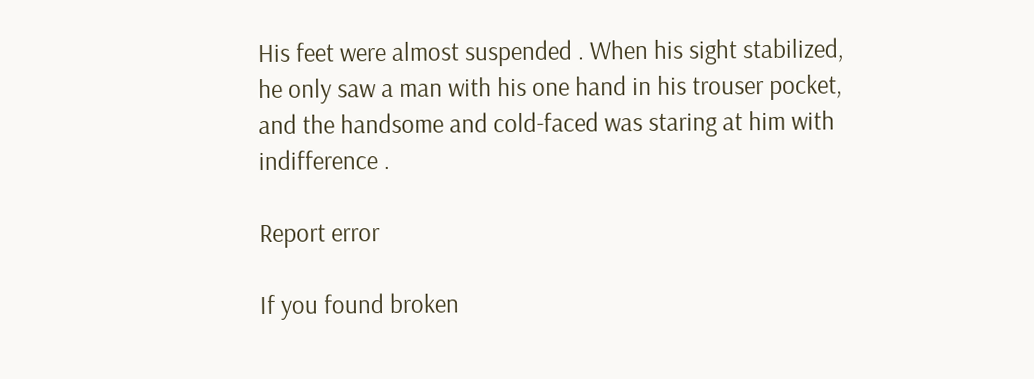His feet were almost suspended . When his sight stabilized, he only saw a man with his one hand in his trouser pocket, and the handsome and cold-faced was staring at him with indifference .

Report error

If you found broken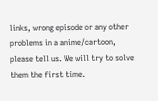links, wrong episode or any other problems in a anime/cartoon, please tell us. We will try to solve them the first time.